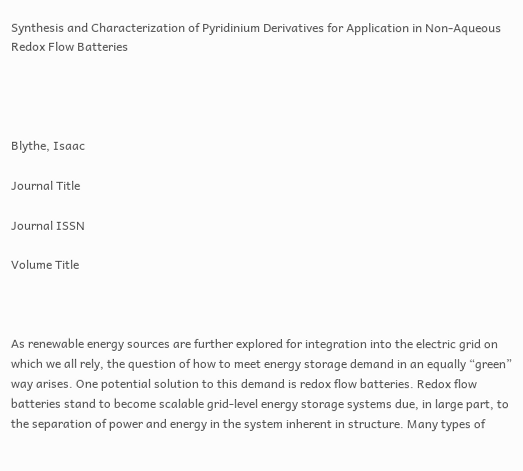Synthesis and Characterization of Pyridinium Derivatives for Application in Non-Aqueous Redox Flow Batteries




Blythe, Isaac

Journal Title

Journal ISSN

Volume Title



As renewable energy sources are further explored for integration into the electric grid on which we all rely, the question of how to meet energy storage demand in an equally “green” way arises. One potential solution to this demand is redox flow batteries. Redox flow batteries stand to become scalable grid-level energy storage systems due, in large part, to the separation of power and energy in the system inherent in structure. Many types of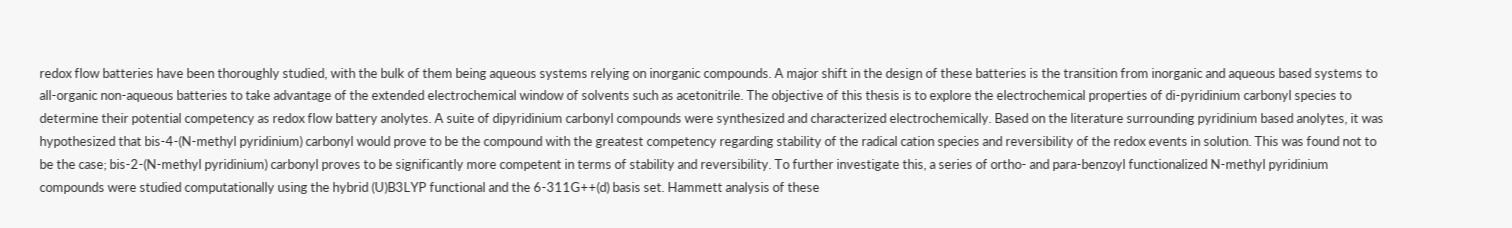redox flow batteries have been thoroughly studied, with the bulk of them being aqueous systems relying on inorganic compounds. A major shift in the design of these batteries is the transition from inorganic and aqueous based systems to all-organic non-aqueous batteries to take advantage of the extended electrochemical window of solvents such as acetonitrile. The objective of this thesis is to explore the electrochemical properties of di-pyridinium carbonyl species to determine their potential competency as redox flow battery anolytes. A suite of dipyridinium carbonyl compounds were synthesized and characterized electrochemically. Based on the literature surrounding pyridinium based anolytes, it was hypothesized that bis-4-(N-methyl pyridinium) carbonyl would prove to be the compound with the greatest competency regarding stability of the radical cation species and reversibility of the redox events in solution. This was found not to be the case; bis-2-(N-methyl pyridinium) carbonyl proves to be significantly more competent in terms of stability and reversibility. To further investigate this, a series of ortho- and para-benzoyl functionalized N-methyl pyridinium compounds were studied computationally using the hybrid (U)B3LYP functional and the 6-311G++(d) basis set. Hammett analysis of these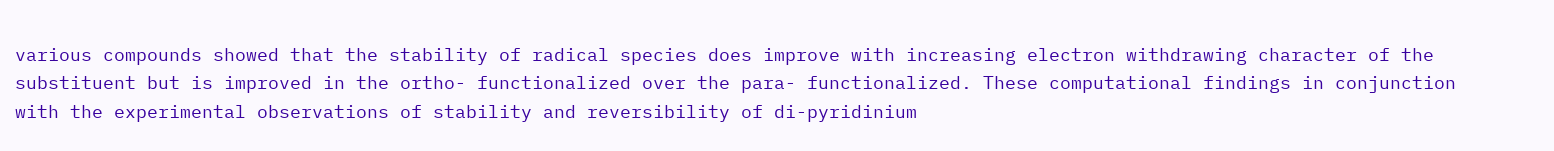various compounds showed that the stability of radical species does improve with increasing electron withdrawing character of the substituent but is improved in the ortho- functionalized over the para- functionalized. These computational findings in conjunction with the experimental observations of stability and reversibility of di-pyridinium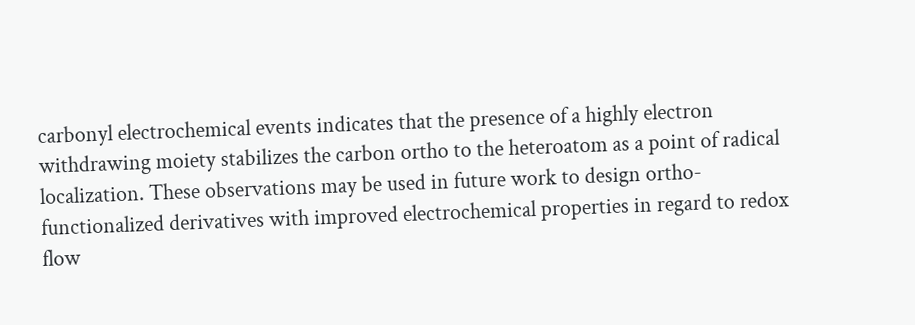carbonyl electrochemical events indicates that the presence of a highly electron withdrawing moiety stabilizes the carbon ortho to the heteroatom as a point of radical localization. These observations may be used in future work to design ortho-functionalized derivatives with improved electrochemical properties in regard to redox flow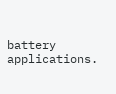battery applications.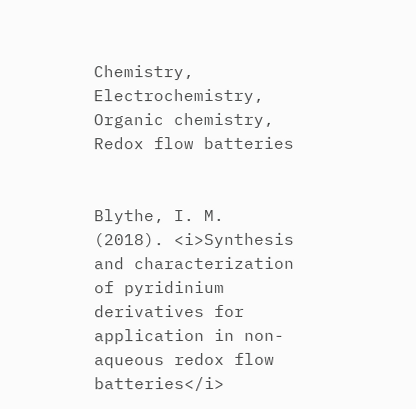Chemistry, Electrochemistry, Organic chemistry, Redox flow batteries


Blythe, I. M. (2018). <i>Synthesis and characterization of pyridinium derivatives for application in non-aqueous redox flow batteries</i>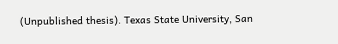(Unpublished thesis). Texas State University, San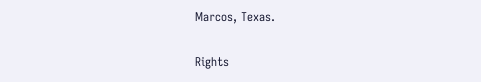Marcos, Texas.


Rights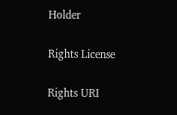Holder

Rights License

Rights URI